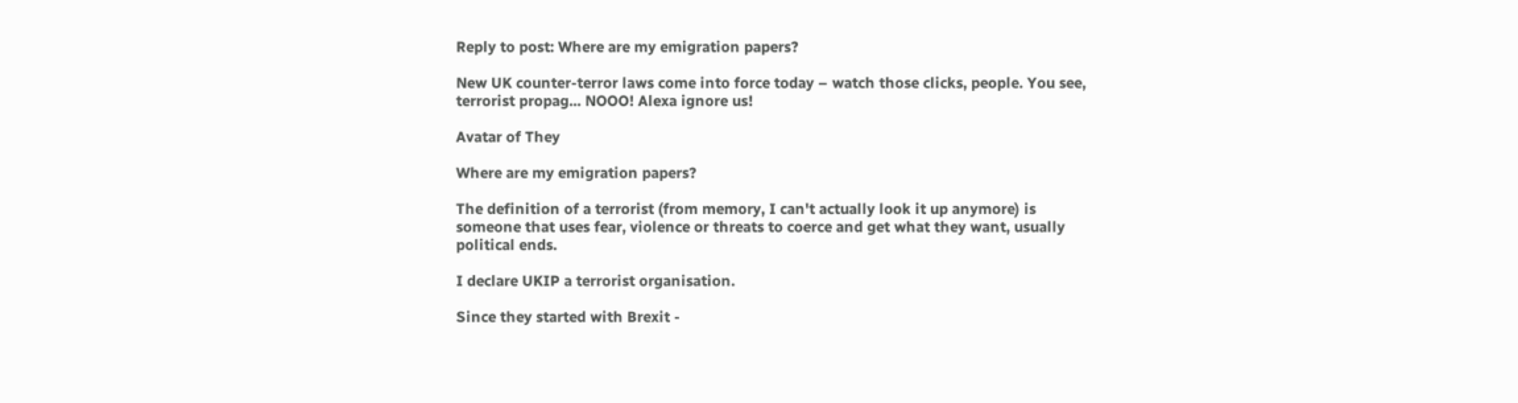Reply to post: Where are my emigration papers?

New UK counter-terror laws come into force today – watch those clicks, people. You see, terrorist propag... NOOO! Alexa ignore us!

Avatar of They

Where are my emigration papers?

The definition of a terrorist (from memory, I can't actually look it up anymore) is someone that uses fear, violence or threats to coerce and get what they want, usually political ends.

I declare UKIP a terrorist organisation.

Since they started with Brexit -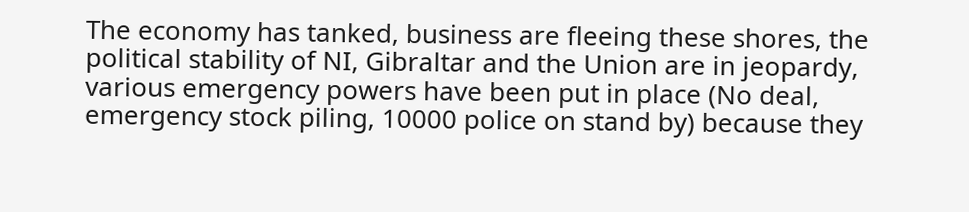The economy has tanked, business are fleeing these shores, the political stability of NI, Gibraltar and the Union are in jeopardy, various emergency powers have been put in place (No deal, emergency stock piling, 10000 police on stand by) because they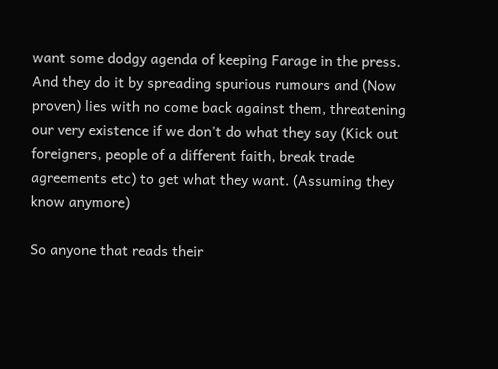want some dodgy agenda of keeping Farage in the press. And they do it by spreading spurious rumours and (Now proven) lies with no come back against them, threatening our very existence if we don't do what they say (Kick out foreigners, people of a different faith, break trade agreements etc) to get what they want. (Assuming they know anymore)

So anyone that reads their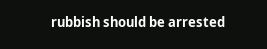rubbish should be arrested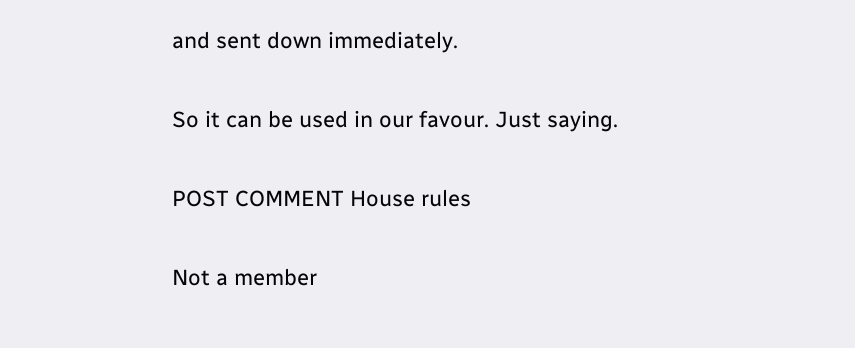and sent down immediately.

So it can be used in our favour. Just saying.

POST COMMENT House rules

Not a member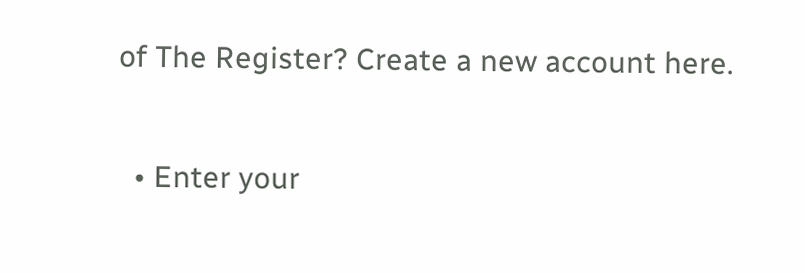of The Register? Create a new account here.

  • Enter your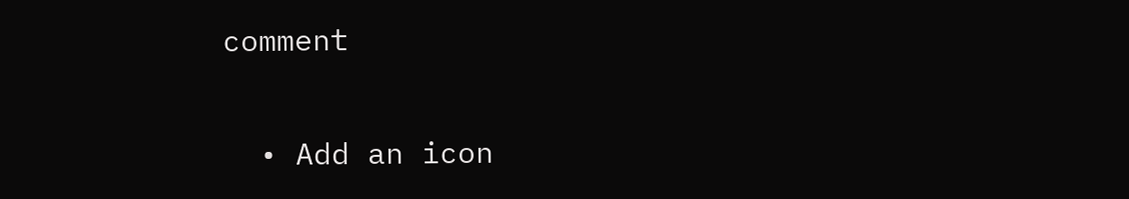comment

  • Add an icon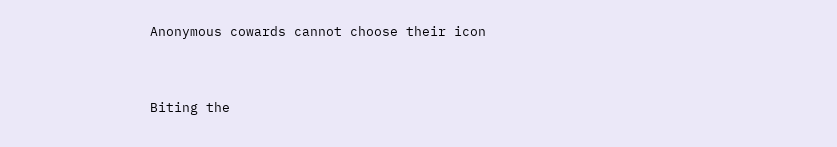Anonymous cowards cannot choose their icon


Biting the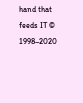hand that feeds IT © 1998–2020